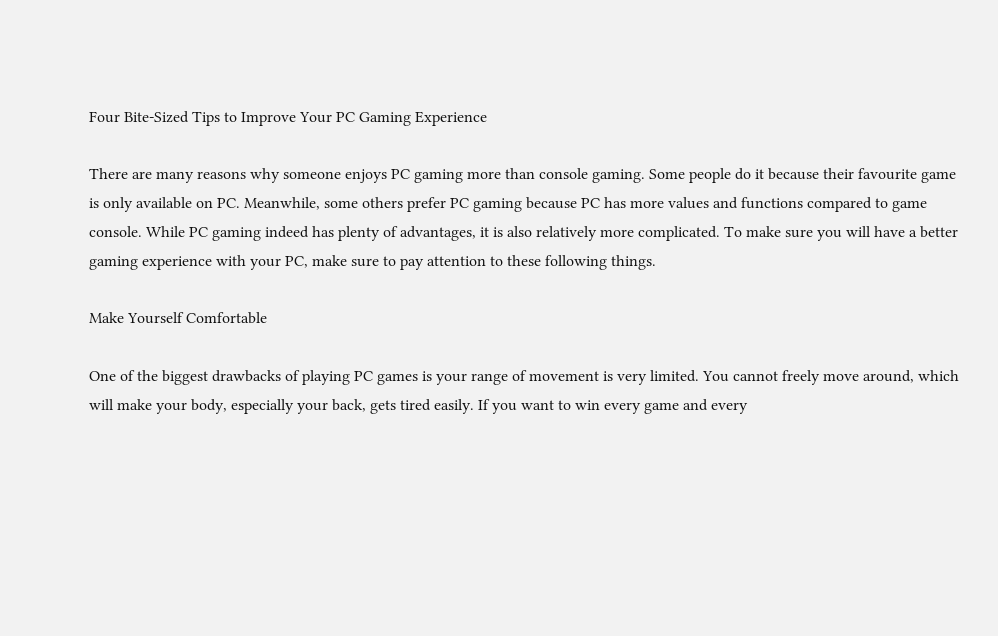Four Bite-Sized Tips to Improve Your PC Gaming Experience

There are many reasons why someone enjoys PC gaming more than console gaming. Some people do it because their favourite game is only available on PC. Meanwhile, some others prefer PC gaming because PC has more values and functions compared to game console. While PC gaming indeed has plenty of advantages, it is also relatively more complicated. To make sure you will have a better gaming experience with your PC, make sure to pay attention to these following things.

Make Yourself Comfortable

One of the biggest drawbacks of playing PC games is your range of movement is very limited. You cannot freely move around, which will make your body, especially your back, gets tired easily. If you want to win every game and every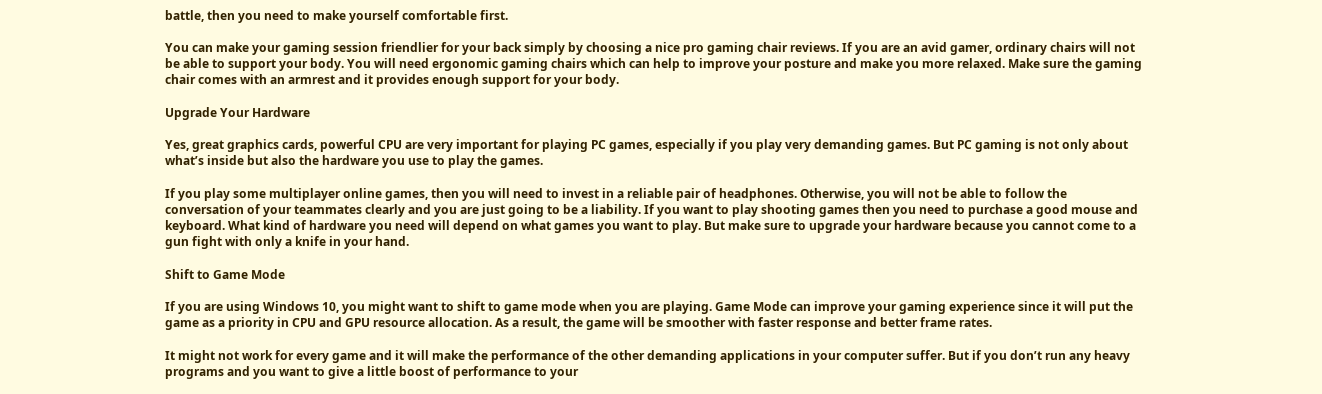battle, then you need to make yourself comfortable first.

You can make your gaming session friendlier for your back simply by choosing a nice pro gaming chair reviews. If you are an avid gamer, ordinary chairs will not be able to support your body. You will need ergonomic gaming chairs which can help to improve your posture and make you more relaxed. Make sure the gaming chair comes with an armrest and it provides enough support for your body.

Upgrade Your Hardware

Yes, great graphics cards, powerful CPU are very important for playing PC games, especially if you play very demanding games. But PC gaming is not only about what’s inside but also the hardware you use to play the games.

If you play some multiplayer online games, then you will need to invest in a reliable pair of headphones. Otherwise, you will not be able to follow the conversation of your teammates clearly and you are just going to be a liability. If you want to play shooting games then you need to purchase a good mouse and keyboard. What kind of hardware you need will depend on what games you want to play. But make sure to upgrade your hardware because you cannot come to a gun fight with only a knife in your hand.

Shift to Game Mode

If you are using Windows 10, you might want to shift to game mode when you are playing. Game Mode can improve your gaming experience since it will put the game as a priority in CPU and GPU resource allocation. As a result, the game will be smoother with faster response and better frame rates.

It might not work for every game and it will make the performance of the other demanding applications in your computer suffer. But if you don’t run any heavy programs and you want to give a little boost of performance to your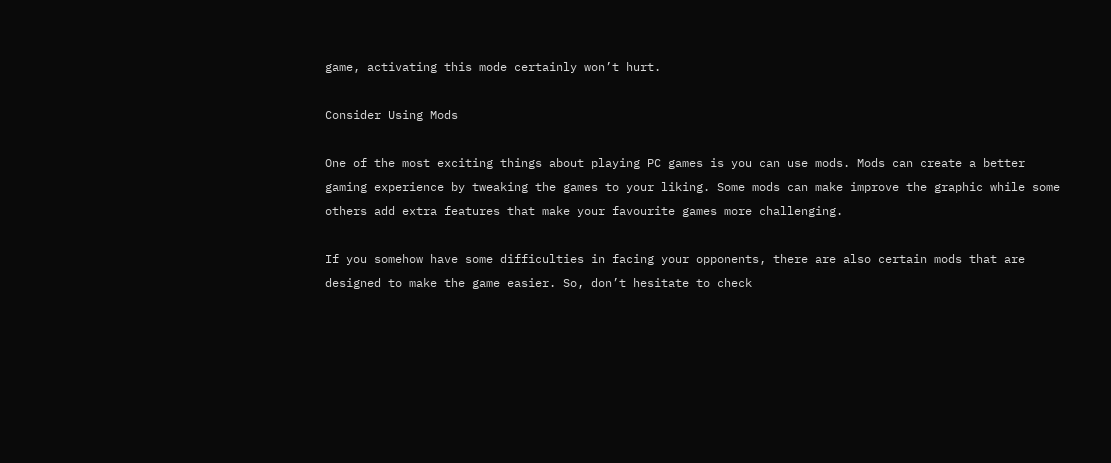game, activating this mode certainly won’t hurt.

Consider Using Mods

One of the most exciting things about playing PC games is you can use mods. Mods can create a better gaming experience by tweaking the games to your liking. Some mods can make improve the graphic while some others add extra features that make your favourite games more challenging.

If you somehow have some difficulties in facing your opponents, there are also certain mods that are designed to make the game easier. So, don’t hesitate to check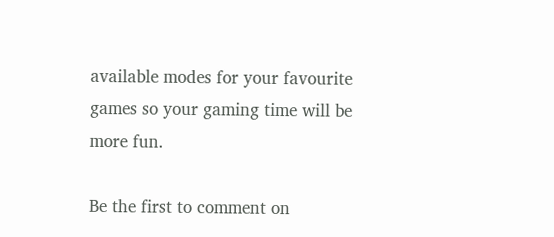available modes for your favourite games so your gaming time will be more fun.

Be the first to comment on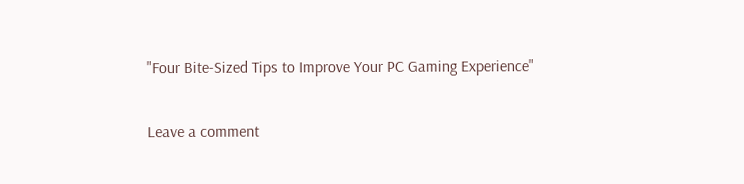"Four Bite-Sized Tips to Improve Your PC Gaming Experience"

Leave a comment